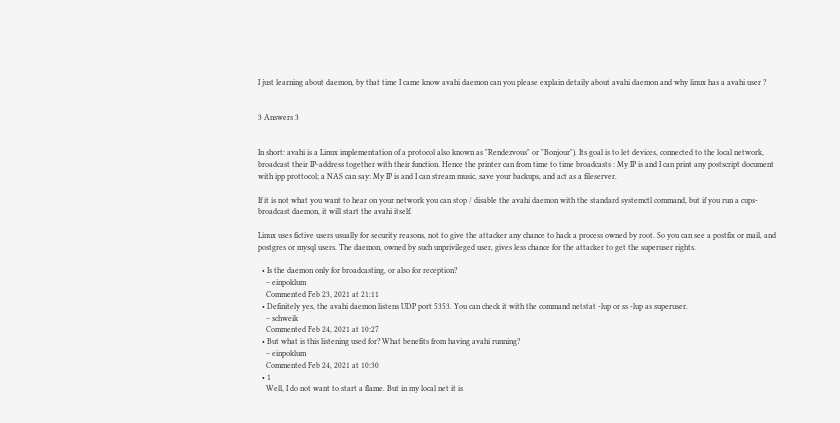I just learning about daemon, by that time I came know avahi daemon can you please explain detaily about avahi daemon and why linux has a avahi user ?


3 Answers 3


In short: avahi is a Linux implementation of a protocol also known as "Rendezvous" or "Bonjour"). Its goal is to let devices, connected to the local network, broadcast their IP-address together with their function. Hence the printer can from time to time broadcasts : My IP is and I can print any postscript document with ipp prottocol; a NAS can say: My IP is and I can stream music, save your backups, and act as a fileserver.

If it is not what you want to hear on your network you can stop / disable the avahi daemon with the standard systemctl command, but if you run a cups-broadcast daemon, it will start the avahi itself.

Linux uses fictive users usually for security reasons, not to give the attacker any chance to hack a process owned by root. So you can see a postfix or mail, and postgres or mysql users. The daemon, owned by such unprivileged user, gives less chance for the attacker to get the superuser rights.

  • Is the daemon only for broadcasting, or also for reception?
    – einpoklum
    Commented Feb 23, 2021 at 21:11
  • Definitely yes, the avahi daemon listens UDP port 5353. You can check it with the command netstat -lup or ss -lup as superuser.
    – schweik
    Commented Feb 24, 2021 at 10:27
  • But what is this listening used for? What benefits from having avahi running?
    – einpoklum
    Commented Feb 24, 2021 at 10:30
  • 1
    Well, I do not want to start a flame. But in my local net it is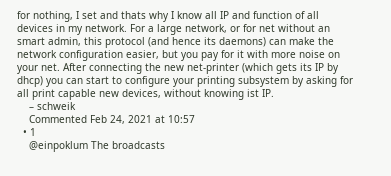for nothing, I set and thats why I know all IP and function of all devices in my network. For a large network, or for net without an smart admin, this protocol (and hence its daemons) can make the network configuration easier, but you pay for it with more noise on your net. After connecting the new net-printer (which gets its IP by dhcp) you can start to configure your printing subsystem by asking for all print capable new devices, without knowing ist IP.
    – schweik
    Commented Feb 24, 2021 at 10:57
  • 1
    @einpoklum The broadcasts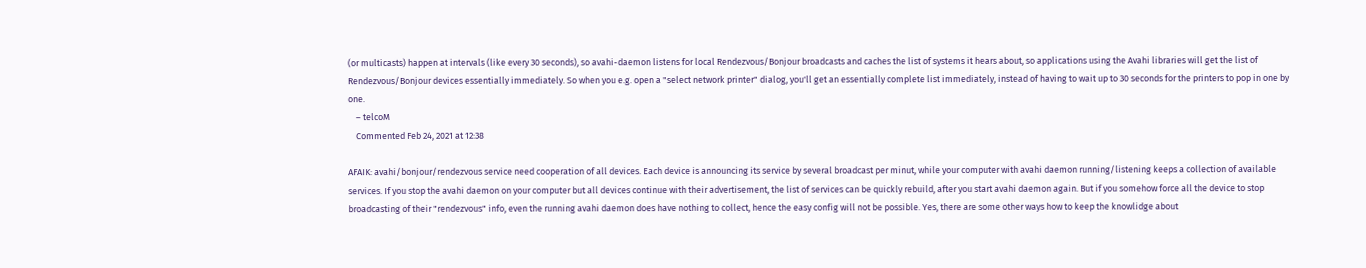(or multicasts) happen at intervals (like every 30 seconds), so avahi-daemon listens for local Rendezvous/Bonjour broadcasts and caches the list of systems it hears about, so applications using the Avahi libraries will get the list of Rendezvous/Bonjour devices essentially immediately. So when you e.g. open a "select network printer" dialog, you'll get an essentially complete list immediately, instead of having to wait up to 30 seconds for the printers to pop in one by one.
    – telcoM
    Commented Feb 24, 2021 at 12:38

AFAIK: avahi/bonjour/rendezvous service need cooperation of all devices. Each device is announcing its service by several broadcast per minut, while your computer with avahi daemon running/listening keeps a collection of available services. If you stop the avahi daemon on your computer but all devices continue with their advertisement, the list of services can be quickly rebuild, after you start avahi daemon again. But if you somehow force all the device to stop broadcasting of their "rendezvous" info, even the running avahi daemon does have nothing to collect, hence the easy config will not be possible. Yes, there are some other ways how to keep the knowlidge about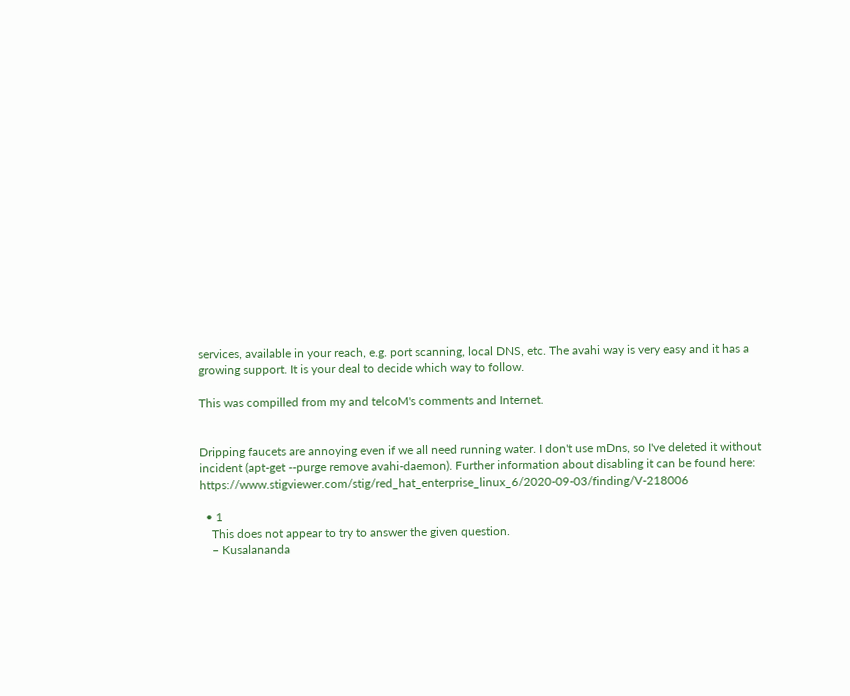services, available in your reach, e.g. port scanning, local DNS, etc. The avahi way is very easy and it has a growing support. It is your deal to decide which way to follow.

This was compilled from my and telcoM's comments and Internet.


Dripping faucets are annoying even if we all need running water. I don't use mDns, so I've deleted it without incident (apt-get --purge remove avahi-daemon). Further information about disabling it can be found here: https://www.stigviewer.com/stig/red_hat_enterprise_linux_6/2020-09-03/finding/V-218006

  • 1
    This does not appear to try to answer the given question.
    – Kusalananda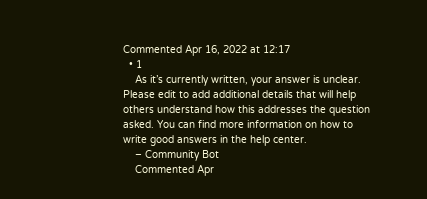Commented Apr 16, 2022 at 12:17
  • 1
    As it’s currently written, your answer is unclear. Please edit to add additional details that will help others understand how this addresses the question asked. You can find more information on how to write good answers in the help center.
    – Community Bot
    Commented Apr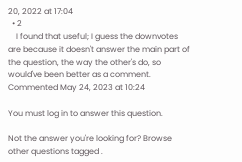20, 2022 at 17:04
  • 2
    I found that useful; I guess the downvotes are because it doesn't answer the main part of the question, the way the other's do, so would've been better as a comment. Commented May 24, 2023 at 10:24

You must log in to answer this question.

Not the answer you're looking for? Browse other questions tagged .